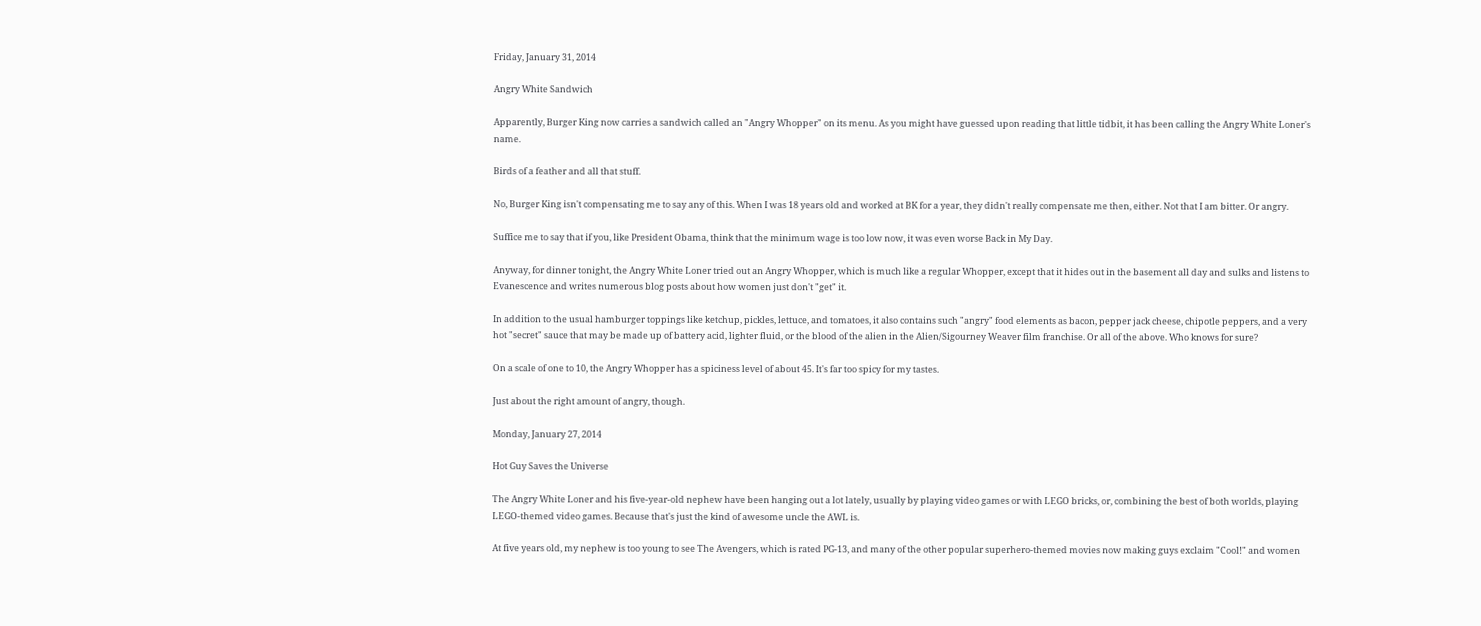Friday, January 31, 2014

Angry White Sandwich

Apparently, Burger King now carries a sandwich called an "Angry Whopper" on its menu. As you might have guessed upon reading that little tidbit, it has been calling the Angry White Loner's name.

Birds of a feather and all that stuff.

No, Burger King isn't compensating me to say any of this. When I was 18 years old and worked at BK for a year, they didn't really compensate me then, either. Not that I am bitter. Or angry.

Suffice me to say that if you, like President Obama, think that the minimum wage is too low now, it was even worse Back in My Day.

Anyway, for dinner tonight, the Angry White Loner tried out an Angry Whopper, which is much like a regular Whopper, except that it hides out in the basement all day and sulks and listens to Evanescence and writes numerous blog posts about how women just don't "get" it.

In addition to the usual hamburger toppings like ketchup, pickles, lettuce, and tomatoes, it also contains such "angry" food elements as bacon, pepper jack cheese, chipotle peppers, and a very hot "secret" sauce that may be made up of battery acid, lighter fluid, or the blood of the alien in the Alien/Sigourney Weaver film franchise. Or all of the above. Who knows for sure?

On a scale of one to 10, the Angry Whopper has a spiciness level of about 45. It's far too spicy for my tastes.

Just about the right amount of angry, though.

Monday, January 27, 2014

Hot Guy Saves the Universe

The Angry White Loner and his five-year-old nephew have been hanging out a lot lately, usually by playing video games or with LEGO bricks, or, combining the best of both worlds, playing LEGO-themed video games. Because that's just the kind of awesome uncle the AWL is.

At five years old, my nephew is too young to see The Avengers, which is rated PG-13, and many of the other popular superhero-themed movies now making guys exclaim "Cool!" and women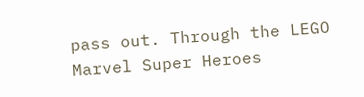pass out. Through the LEGO Marvel Super Heroes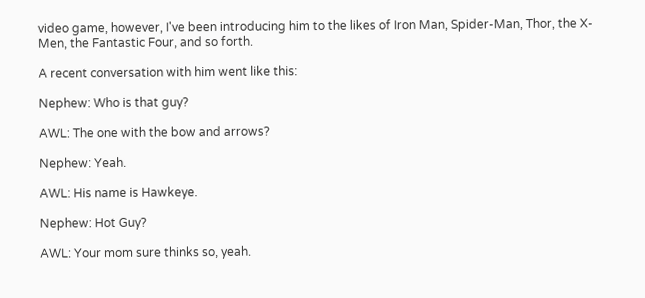video game, however, I've been introducing him to the likes of Iron Man, Spider-Man, Thor, the X-Men, the Fantastic Four, and so forth.

A recent conversation with him went like this:

Nephew: Who is that guy?

AWL: The one with the bow and arrows?

Nephew: Yeah.

AWL: His name is Hawkeye.

Nephew: Hot Guy?

AWL: Your mom sure thinks so, yeah.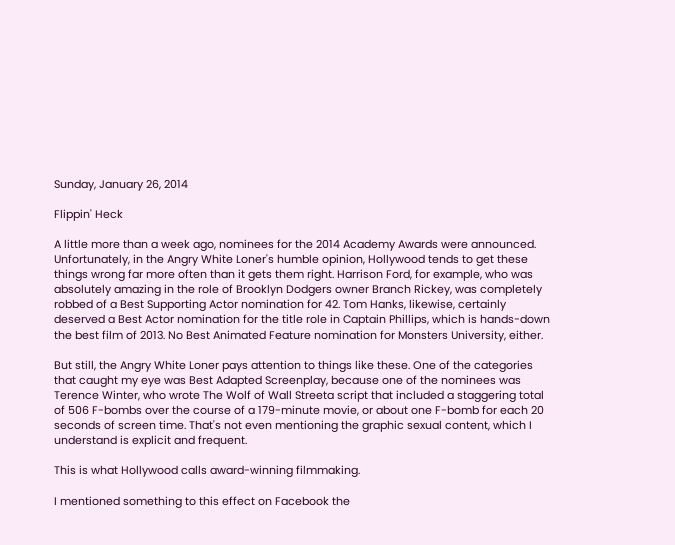Sunday, January 26, 2014

Flippin' Heck

A little more than a week ago, nominees for the 2014 Academy Awards were announced. Unfortunately, in the Angry White Loner's humble opinion, Hollywood tends to get these things wrong far more often than it gets them right. Harrison Ford, for example, who was absolutely amazing in the role of Brooklyn Dodgers owner Branch Rickey, was completely robbed of a Best Supporting Actor nomination for 42. Tom Hanks, likewise, certainly deserved a Best Actor nomination for the title role in Captain Phillips, which is hands-down the best film of 2013. No Best Animated Feature nomination for Monsters University, either.

But still, the Angry White Loner pays attention to things like these. One of the categories that caught my eye was Best Adapted Screenplay, because one of the nominees was Terence Winter, who wrote The Wolf of Wall Streeta script that included a staggering total of 506 F-bombs over the course of a 179-minute movie, or about one F-bomb for each 20 seconds of screen time. That's not even mentioning the graphic sexual content, which I understand is explicit and frequent.

This is what Hollywood calls award-winning filmmaking.

I mentioned something to this effect on Facebook the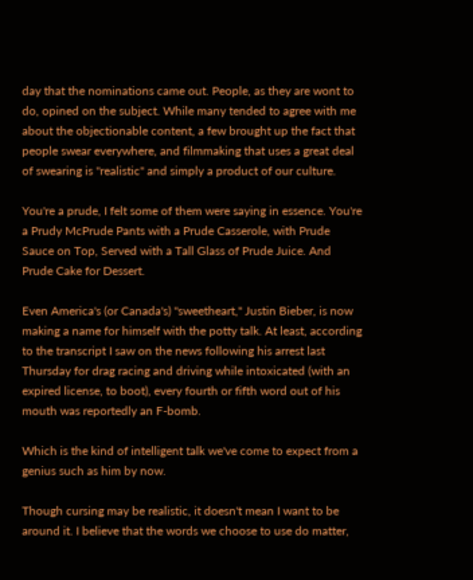day that the nominations came out. People, as they are wont to do, opined on the subject. While many tended to agree with me about the objectionable content, a few brought up the fact that people swear everywhere, and filmmaking that uses a great deal of swearing is "realistic" and simply a product of our culture.

You're a prude, I felt some of them were saying in essence. You're a Prudy McPrude Pants with a Prude Casserole, with Prude Sauce on Top, Served with a Tall Glass of Prude Juice. And Prude Cake for Dessert.

Even America's (or Canada's) "sweetheart," Justin Bieber, is now making a name for himself with the potty talk. At least, according to the transcript I saw on the news following his arrest last Thursday for drag racing and driving while intoxicated (with an expired license, to boot), every fourth or fifth word out of his mouth was reportedly an F-bomb.

Which is the kind of intelligent talk we've come to expect from a genius such as him by now.

Though cursing may be realistic, it doesn't mean I want to be around it. I believe that the words we choose to use do matter,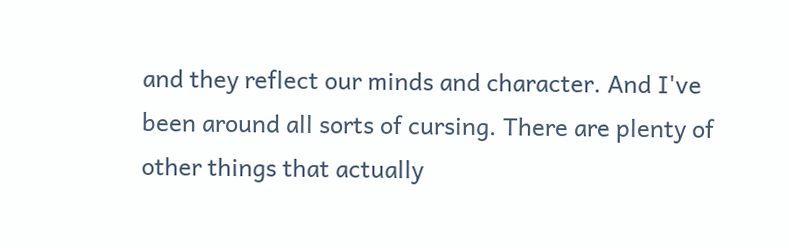and they reflect our minds and character. And I've been around all sorts of cursing. There are plenty of other things that actually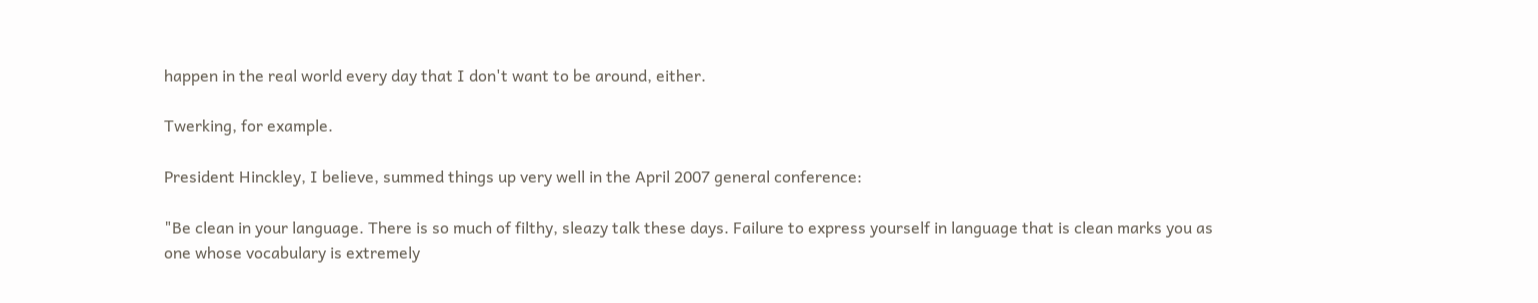happen in the real world every day that I don't want to be around, either.

Twerking, for example.

President Hinckley, I believe, summed things up very well in the April 2007 general conference:

"Be clean in your language. There is so much of filthy, sleazy talk these days. Failure to express yourself in language that is clean marks you as one whose vocabulary is extremely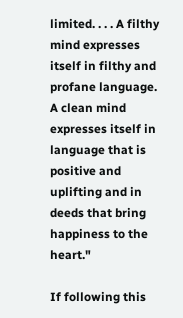limited. . . . A filthy mind expresses itself in filthy and profane language. A clean mind expresses itself in language that is positive and uplifting and in deeds that bring happiness to the heart."

If following this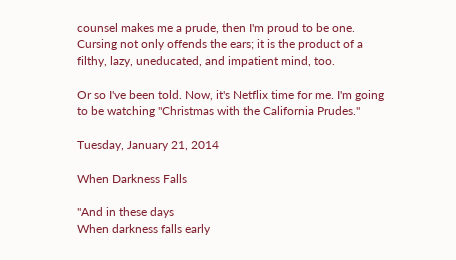counsel makes me a prude, then I'm proud to be one. Cursing not only offends the ears; it is the product of a filthy, lazy, uneducated, and impatient mind, too.

Or so I've been told. Now, it's Netflix time for me. I'm going to be watching "Christmas with the California Prudes."

Tuesday, January 21, 2014

When Darkness Falls

"And in these days
When darkness falls early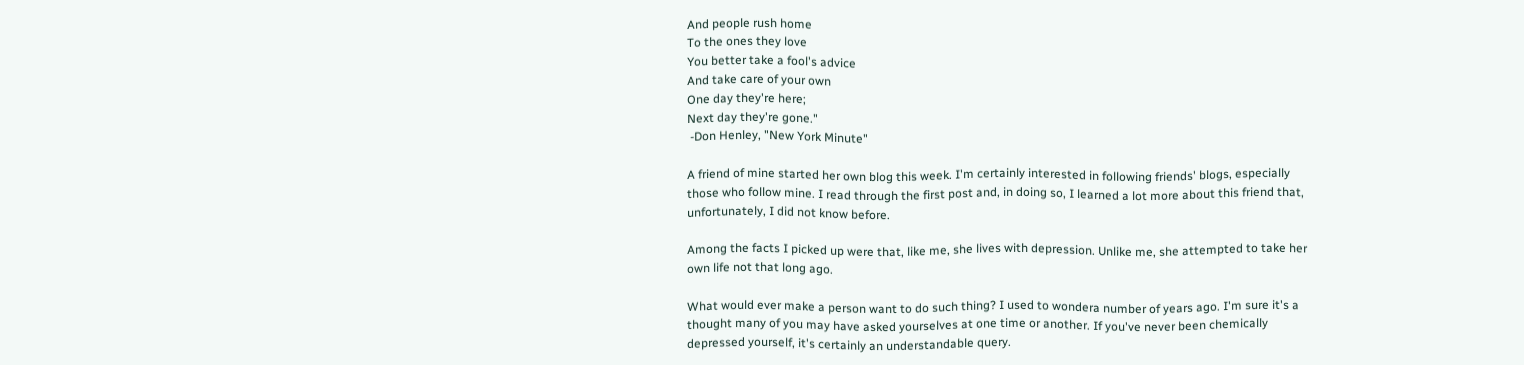And people rush home
To the ones they love
You better take a fool's advice
And take care of your own
One day they're here;
Next day they're gone."
 -Don Henley, "New York Minute"

A friend of mine started her own blog this week. I'm certainly interested in following friends' blogs, especially those who follow mine. I read through the first post and, in doing so, I learned a lot more about this friend that, unfortunately, I did not know before.

Among the facts I picked up were that, like me, she lives with depression. Unlike me, she attempted to take her own life not that long ago.

What would ever make a person want to do such thing? I used to wondera number of years ago. I'm sure it's a thought many of you may have asked yourselves at one time or another. If you've never been chemically depressed yourself, it's certainly an understandable query.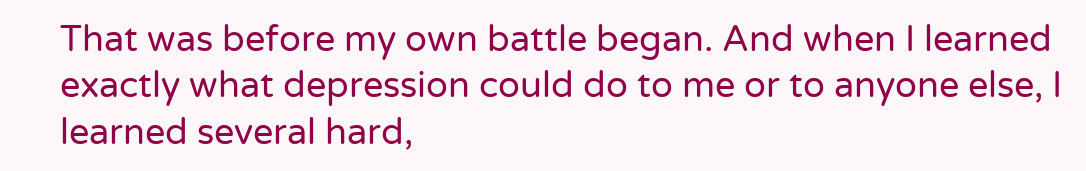That was before my own battle began. And when I learned exactly what depression could do to me or to anyone else, I learned several hard,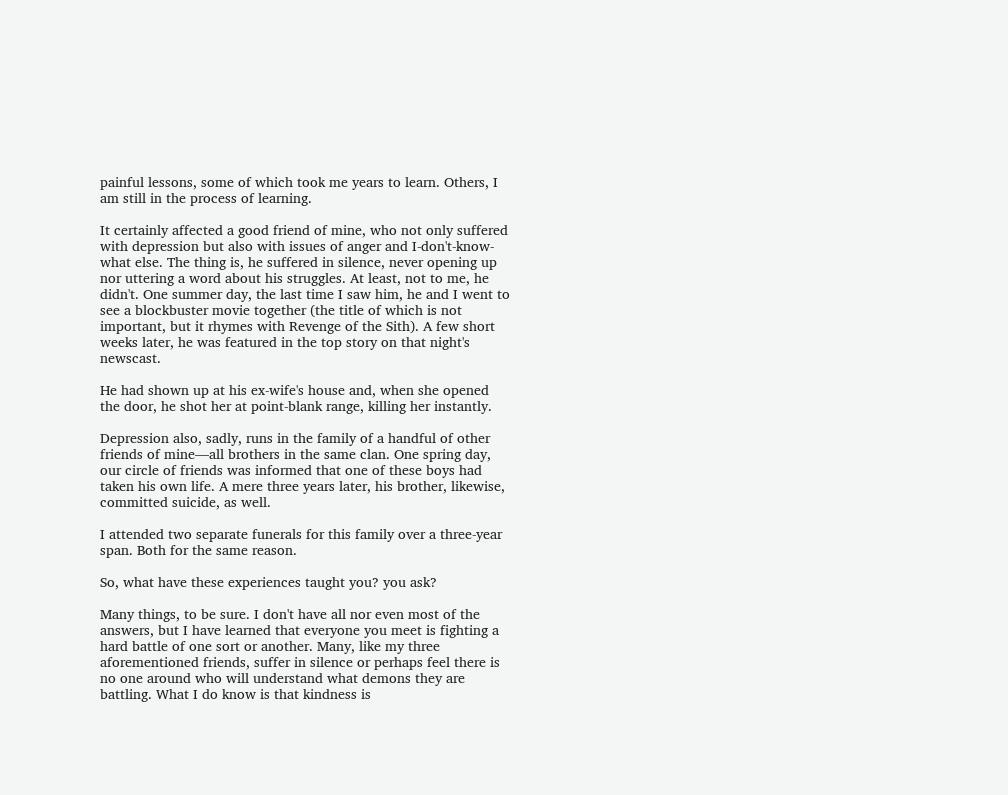painful lessons, some of which took me years to learn. Others, I am still in the process of learning.

It certainly affected a good friend of mine, who not only suffered with depression but also with issues of anger and I-don't-know-what else. The thing is, he suffered in silence, never opening up nor uttering a word about his struggles. At least, not to me, he didn't. One summer day, the last time I saw him, he and I went to see a blockbuster movie together (the title of which is not important, but it rhymes with Revenge of the Sith). A few short weeks later, he was featured in the top story on that night's newscast.

He had shown up at his ex-wife's house and, when she opened the door, he shot her at point-blank range, killing her instantly.

Depression also, sadly, runs in the family of a handful of other friends of mine—all brothers in the same clan. One spring day, our circle of friends was informed that one of these boys had taken his own life. A mere three years later, his brother, likewise, committed suicide, as well.

I attended two separate funerals for this family over a three-year span. Both for the same reason.

So, what have these experiences taught you? you ask?

Many things, to be sure. I don't have all nor even most of the answers, but I have learned that everyone you meet is fighting a hard battle of one sort or another. Many, like my three aforementioned friends, suffer in silence or perhaps feel there is no one around who will understand what demons they are battling. What I do know is that kindness is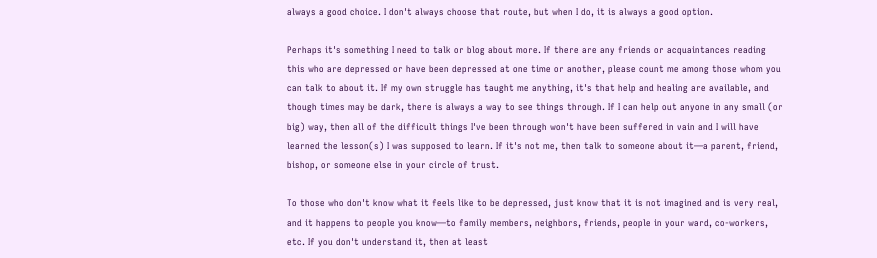always a good choice. I don't always choose that route, but when I do, it is always a good option.

Perhaps it's something I need to talk or blog about more. If there are any friends or acquaintances reading this who are depressed or have been depressed at one time or another, please count me among those whom you can talk to about it. If my own struggle has taught me anything, it's that help and healing are available, and though times may be dark, there is always a way to see things through. If I can help out anyone in any small (or big) way, then all of the difficult things I've been through won't have been suffered in vain and I will have learned the lesson(s) I was supposed to learn. If it's not me, then talk to someone about it—a parent, friend, bishop, or someone else in your circle of trust.

To those who don't know what it feels like to be depressed, just know that it is not imagined and is very real, and it happens to people you know—to family members, neighbors, friends, people in your ward, co-workers, etc. If you don't understand it, then at least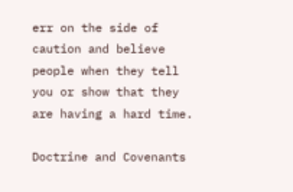err on the side of caution and believe people when they tell you or show that they are having a hard time.

Doctrine and Covenants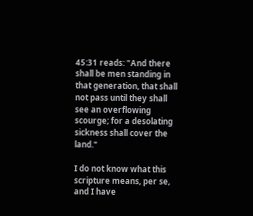45:31 reads: "And there shall be men standing in that generation, that shall not pass until they shall see an overflowing scourge; for a desolating sickness shall cover the land."

I do not know what this scripture means, per se, and I have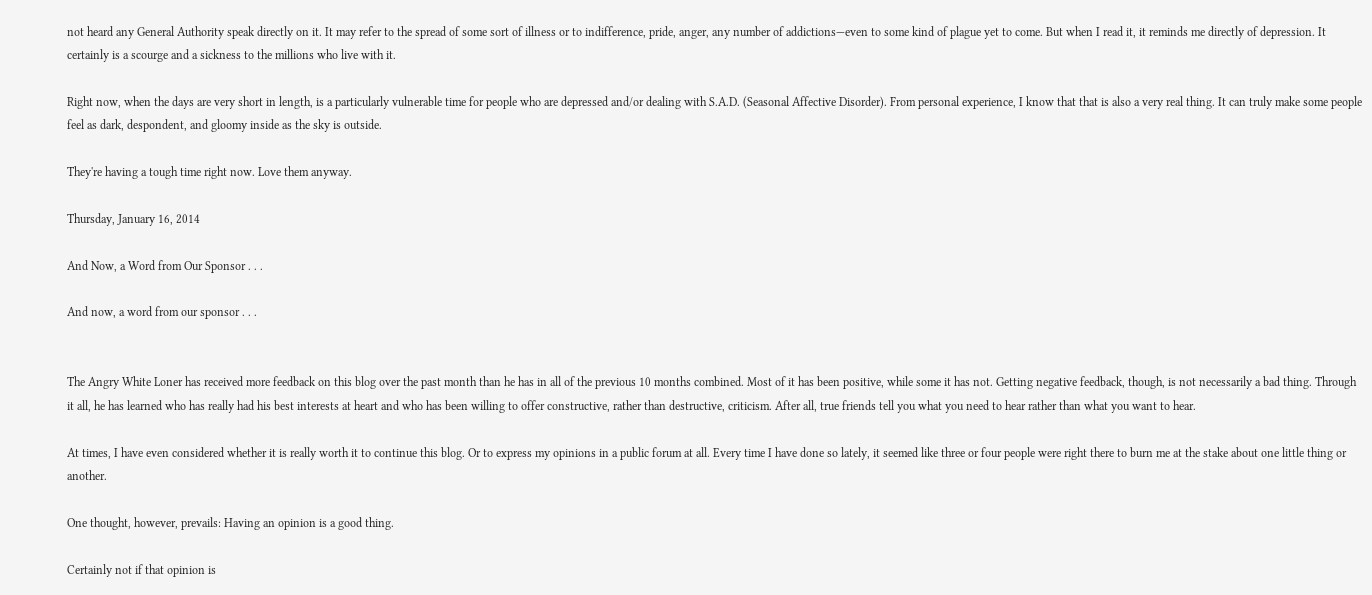not heard any General Authority speak directly on it. It may refer to the spread of some sort of illness or to indifference, pride, anger, any number of addictions—even to some kind of plague yet to come. But when I read it, it reminds me directly of depression. It certainly is a scourge and a sickness to the millions who live with it.

Right now, when the days are very short in length, is a particularly vulnerable time for people who are depressed and/or dealing with S.A.D. (Seasonal Affective Disorder). From personal experience, I know that that is also a very real thing. It can truly make some people feel as dark, despondent, and gloomy inside as the sky is outside.

They're having a tough time right now. Love them anyway.

Thursday, January 16, 2014

And Now, a Word from Our Sponsor . . .

And now, a word from our sponsor . . .


The Angry White Loner has received more feedback on this blog over the past month than he has in all of the previous 10 months combined. Most of it has been positive, while some it has not. Getting negative feedback, though, is not necessarily a bad thing. Through it all, he has learned who has really had his best interests at heart and who has been willing to offer constructive, rather than destructive, criticism. After all, true friends tell you what you need to hear rather than what you want to hear.

At times, I have even considered whether it is really worth it to continue this blog. Or to express my opinions in a public forum at all. Every time I have done so lately, it seemed like three or four people were right there to burn me at the stake about one little thing or another.

One thought, however, prevails: Having an opinion is a good thing.

Certainly not if that opinion is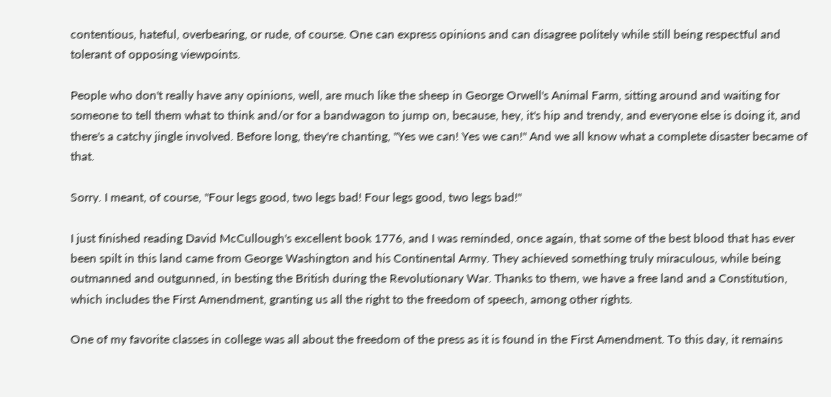contentious, hateful, overbearing, or rude, of course. One can express opinions and can disagree politely while still being respectful and tolerant of opposing viewpoints.

People who don't really have any opinions, well, are much like the sheep in George Orwell's Animal Farm, sitting around and waiting for someone to tell them what to think and/or for a bandwagon to jump on, because, hey, it's hip and trendy, and everyone else is doing it, and there's a catchy jingle involved. Before long, they're chanting, "Yes we can! Yes we can!" And we all know what a complete disaster became of that.

Sorry. I meant, of course, "Four legs good, two legs bad! Four legs good, two legs bad!"

I just finished reading David McCullough's excellent book 1776, and I was reminded, once again, that some of the best blood that has ever been spilt in this land came from George Washington and his Continental Army. They achieved something truly miraculous, while being outmanned and outgunned, in besting the British during the Revolutionary War. Thanks to them, we have a free land and a Constitution, which includes the First Amendment, granting us all the right to the freedom of speech, among other rights.

One of my favorite classes in college was all about the freedom of the press as it is found in the First Amendment. To this day, it remains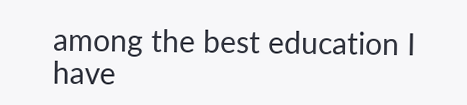among the best education I have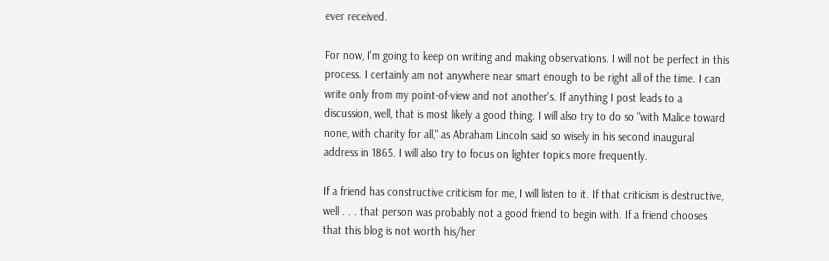ever received.

For now, I'm going to keep on writing and making observations. I will not be perfect in this process. I certainly am not anywhere near smart enough to be right all of the time. I can write only from my point-of-view and not another's. If anything I post leads to a discussion, well, that is most likely a good thing. I will also try to do so "with Malice toward none, with charity for all," as Abraham Lincoln said so wisely in his second inaugural address in 1865. I will also try to focus on lighter topics more frequently.

If a friend has constructive criticism for me, I will listen to it. If that criticism is destructive, well . . . that person was probably not a good friend to begin with. If a friend chooses that this blog is not worth his/her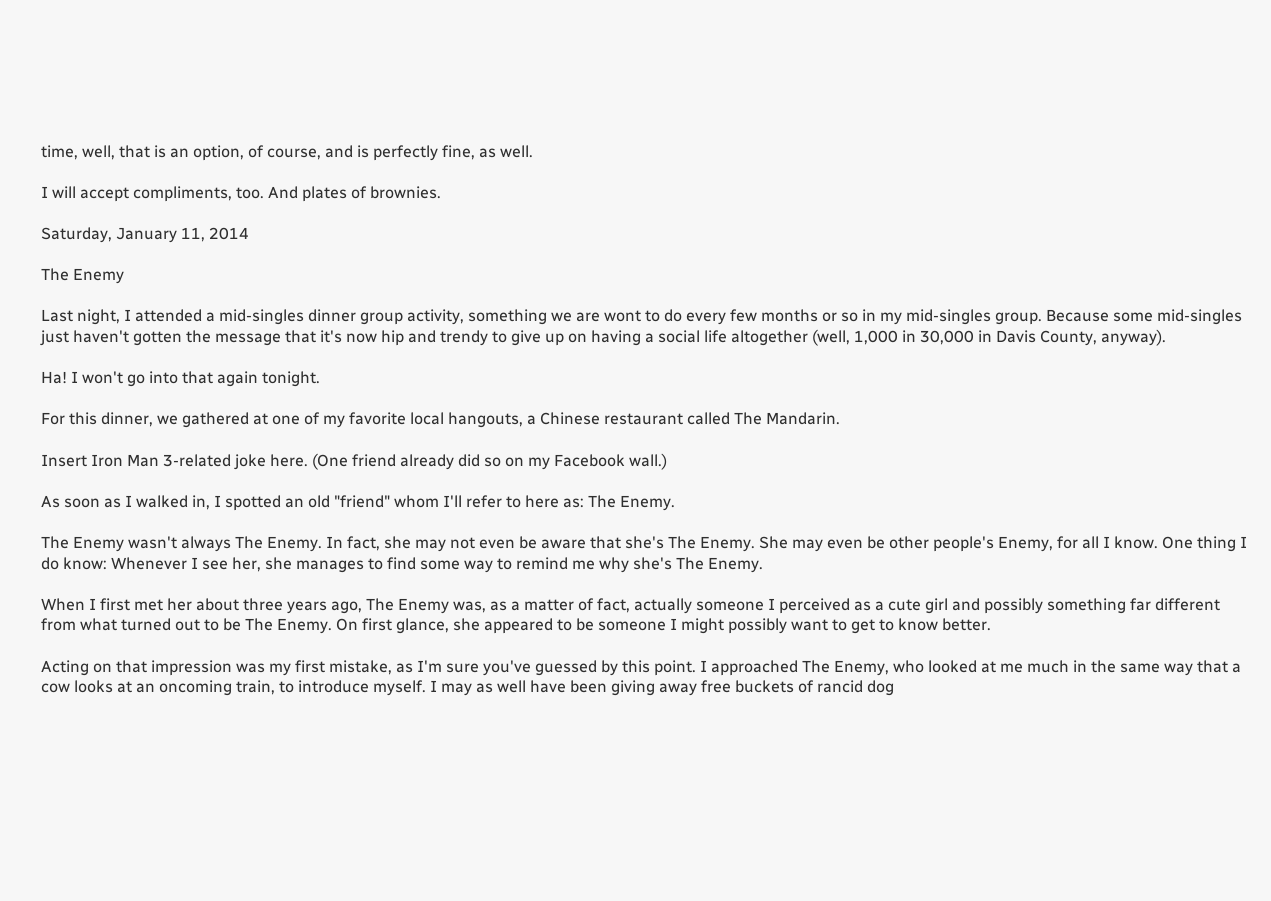time, well, that is an option, of course, and is perfectly fine, as well.

I will accept compliments, too. And plates of brownies.

Saturday, January 11, 2014

The Enemy

Last night, I attended a mid-singles dinner group activity, something we are wont to do every few months or so in my mid-singles group. Because some mid-singles just haven't gotten the message that it's now hip and trendy to give up on having a social life altogether (well, 1,000 in 30,000 in Davis County, anyway).

Ha! I won't go into that again tonight.

For this dinner, we gathered at one of my favorite local hangouts, a Chinese restaurant called The Mandarin.

Insert Iron Man 3-related joke here. (One friend already did so on my Facebook wall.)

As soon as I walked in, I spotted an old "friend" whom I'll refer to here as: The Enemy.

The Enemy wasn't always The Enemy. In fact, she may not even be aware that she's The Enemy. She may even be other people's Enemy, for all I know. One thing I do know: Whenever I see her, she manages to find some way to remind me why she's The Enemy.

When I first met her about three years ago, The Enemy was, as a matter of fact, actually someone I perceived as a cute girl and possibly something far different from what turned out to be The Enemy. On first glance, she appeared to be someone I might possibly want to get to know better.

Acting on that impression was my first mistake, as I'm sure you've guessed by this point. I approached The Enemy, who looked at me much in the same way that a cow looks at an oncoming train, to introduce myself. I may as well have been giving away free buckets of rancid dog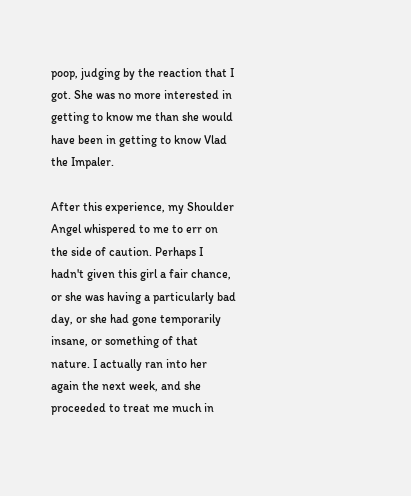poop, judging by the reaction that I got. She was no more interested in getting to know me than she would have been in getting to know Vlad the Impaler.

After this experience, my Shoulder Angel whispered to me to err on the side of caution. Perhaps I hadn't given this girl a fair chance, or she was having a particularly bad day, or she had gone temporarily insane, or something of that nature. I actually ran into her again the next week, and she proceeded to treat me much in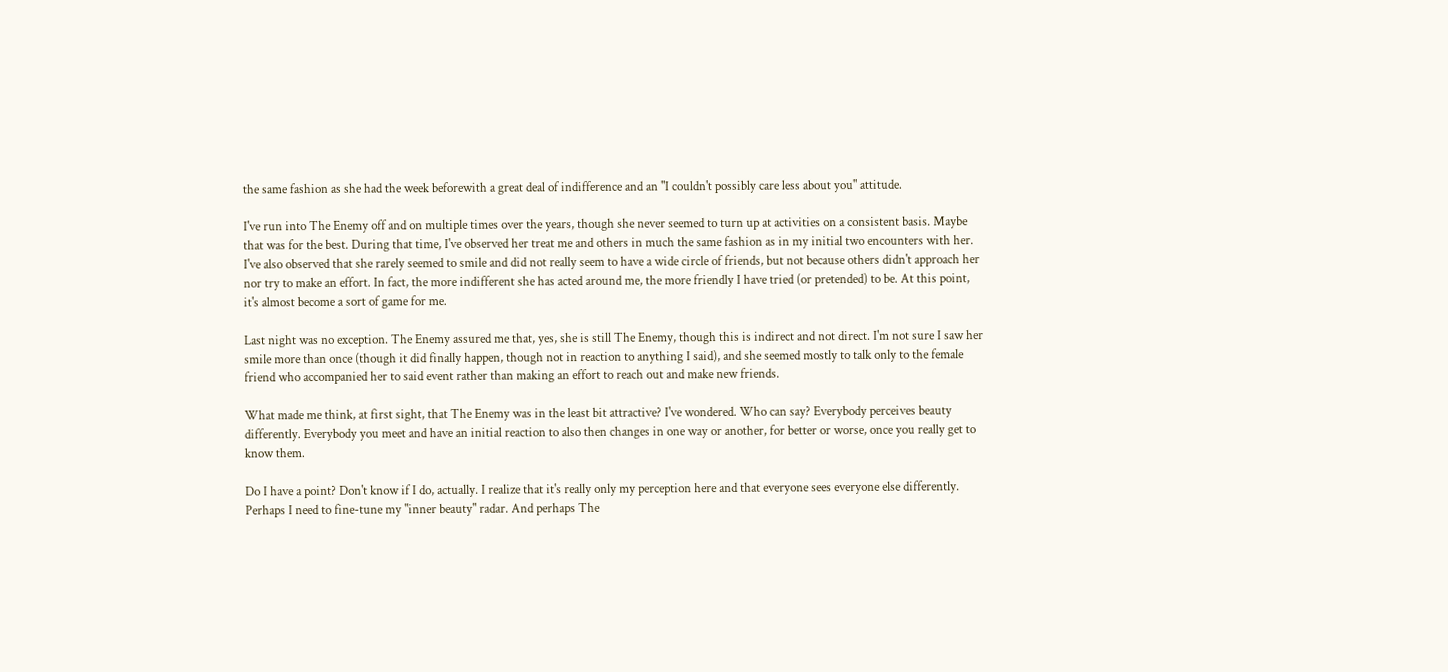the same fashion as she had the week beforewith a great deal of indifference and an "I couldn't possibly care less about you" attitude.

I've run into The Enemy off and on multiple times over the years, though she never seemed to turn up at activities on a consistent basis. Maybe that was for the best. During that time, I've observed her treat me and others in much the same fashion as in my initial two encounters with her. I've also observed that she rarely seemed to smile and did not really seem to have a wide circle of friends, but not because others didn't approach her nor try to make an effort. In fact, the more indifferent she has acted around me, the more friendly I have tried (or pretended) to be. At this point, it's almost become a sort of game for me.

Last night was no exception. The Enemy assured me that, yes, she is still The Enemy, though this is indirect and not direct. I'm not sure I saw her smile more than once (though it did finally happen, though not in reaction to anything I said), and she seemed mostly to talk only to the female friend who accompanied her to said event rather than making an effort to reach out and make new friends.

What made me think, at first sight, that The Enemy was in the least bit attractive? I've wondered. Who can say? Everybody perceives beauty differently. Everybody you meet and have an initial reaction to also then changes in one way or another, for better or worse, once you really get to know them.

Do I have a point? Don't know if I do, actually. I realize that it's really only my perception here and that everyone sees everyone else differently. Perhaps I need to fine-tune my "inner beauty" radar. And perhaps The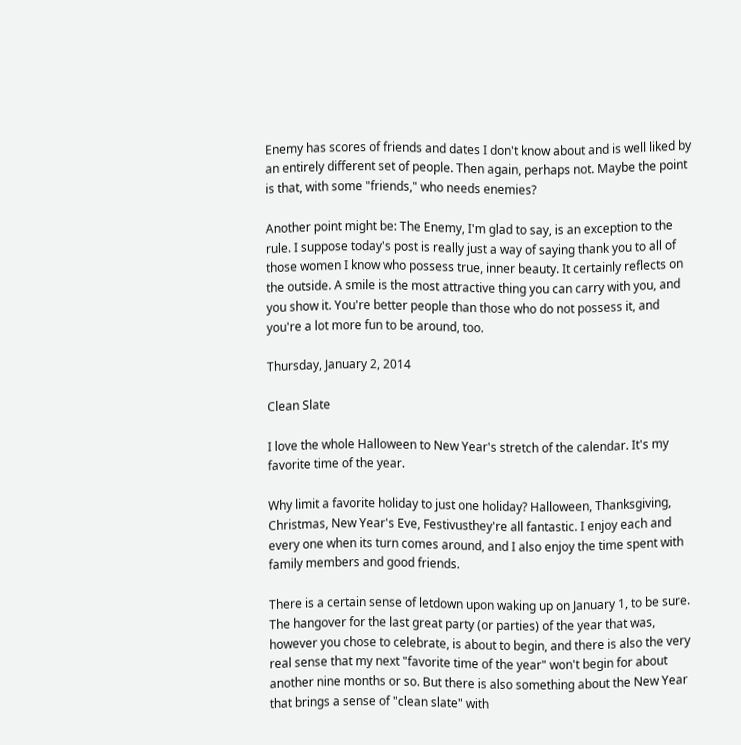Enemy has scores of friends and dates I don't know about and is well liked by an entirely different set of people. Then again, perhaps not. Maybe the point is that, with some "friends," who needs enemies?

Another point might be: The Enemy, I'm glad to say, is an exception to the rule. I suppose today's post is really just a way of saying thank you to all of those women I know who possess true, inner beauty. It certainly reflects on the outside. A smile is the most attractive thing you can carry with you, and you show it. You're better people than those who do not possess it, and you're a lot more fun to be around, too.

Thursday, January 2, 2014

Clean Slate

I love the whole Halloween to New Year's stretch of the calendar. It's my favorite time of the year.

Why limit a favorite holiday to just one holiday? Halloween, Thanksgiving, Christmas, New Year's Eve, Festivusthey're all fantastic. I enjoy each and every one when its turn comes around, and I also enjoy the time spent with family members and good friends.

There is a certain sense of letdown upon waking up on January 1, to be sure. The hangover for the last great party (or parties) of the year that was, however you chose to celebrate, is about to begin, and there is also the very real sense that my next "favorite time of the year" won't begin for about another nine months or so. But there is also something about the New Year that brings a sense of "clean slate" with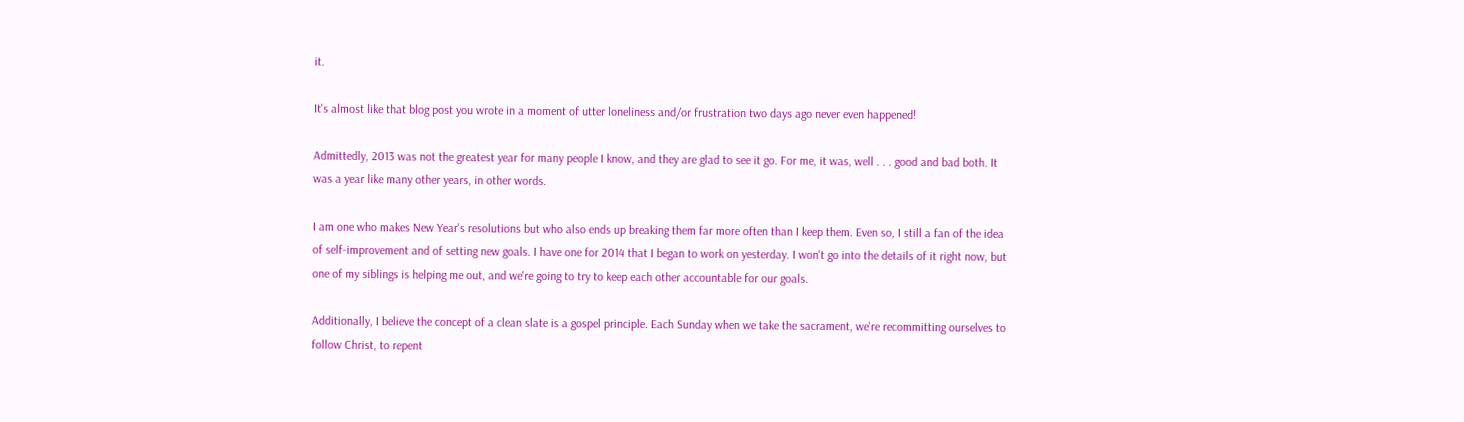it.

It's almost like that blog post you wrote in a moment of utter loneliness and/or frustration two days ago never even happened!

Admittedly, 2013 was not the greatest year for many people I know, and they are glad to see it go. For me, it was, well . . . good and bad both. It was a year like many other years, in other words.

I am one who makes New Year's resolutions but who also ends up breaking them far more often than I keep them. Even so, I still a fan of the idea of self-improvement and of setting new goals. I have one for 2014 that I began to work on yesterday. I won't go into the details of it right now, but one of my siblings is helping me out, and we're going to try to keep each other accountable for our goals.

Additionally, I believe the concept of a clean slate is a gospel principle. Each Sunday when we take the sacrament, we're recommitting ourselves to follow Christ, to repent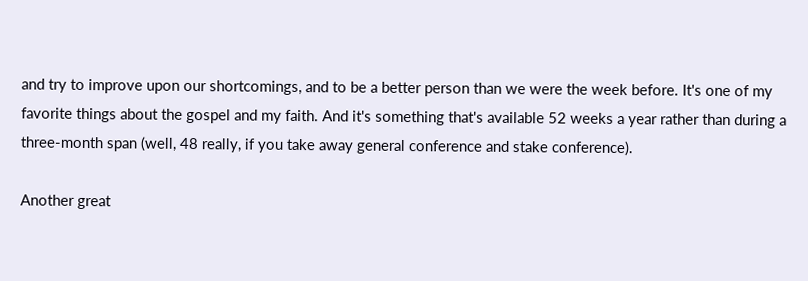and try to improve upon our shortcomings, and to be a better person than we were the week before. It's one of my favorite things about the gospel and my faith. And it's something that's available 52 weeks a year rather than during a three-month span (well, 48 really, if you take away general conference and stake conference).

Another great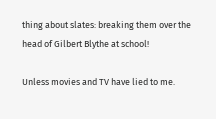thing about slates: breaking them over the head of Gilbert Blythe at school!

Unless movies and TV have lied to me.